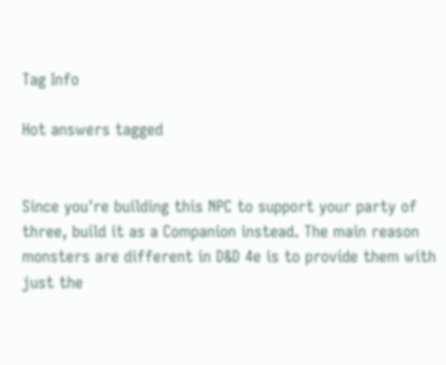Tag Info

Hot answers tagged


Since you're building this NPC to support your party of three, build it as a Companion instead. The main reason monsters are different in D&D 4e is to provide them with just the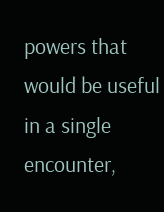powers that would be useful in a single encounter,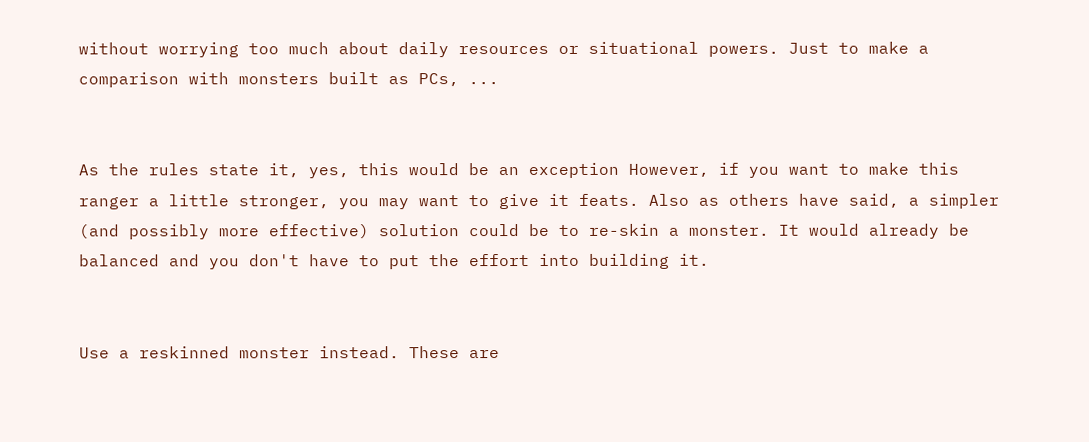without worrying too much about daily resources or situational powers. Just to make a comparison with monsters built as PCs, ...


As the rules state it, yes, this would be an exception However, if you want to make this ranger a little stronger, you may want to give it feats. Also as others have said, a simpler (and possibly more effective) solution could be to re-skin a monster. It would already be balanced and you don't have to put the effort into building it.


Use a reskinned monster instead. These are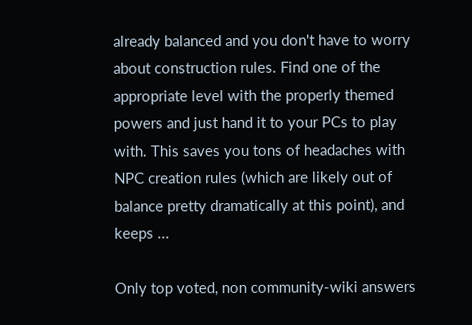already balanced and you don't have to worry about construction rules. Find one of the appropriate level with the properly themed powers and just hand it to your PCs to play with. This saves you tons of headaches with NPC creation rules (which are likely out of balance pretty dramatically at this point), and keeps ...

Only top voted, non community-wiki answers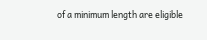of a minimum length are eligible